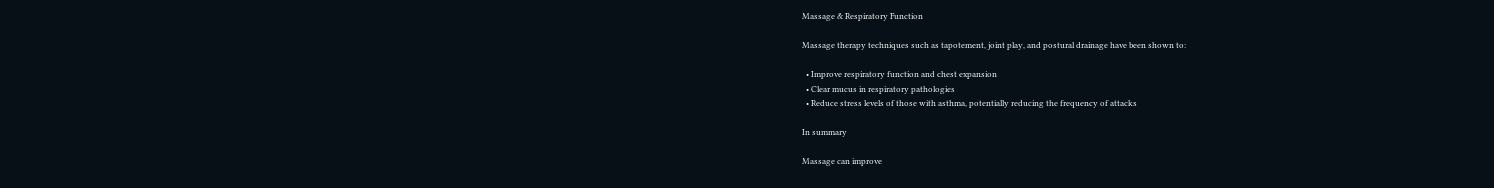Massage & Respiratory Function

Massage therapy techniques such as tapotement, joint play, and postural drainage have been shown to:

  • Improve respiratory function and chest expansion
  • Clear mucus in respiratory pathologies
  • Reduce stress levels of those with asthma, potentially reducing the frequency of attacks

In summary

Massage can improve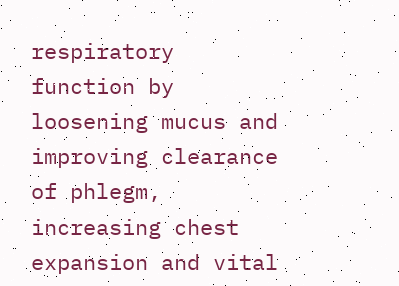respiratory function by loosening mucus and improving clearance of phlegm, increasing chest expansion and vital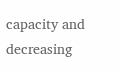capacity and decreasing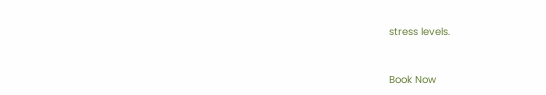stress levels.


Book Now